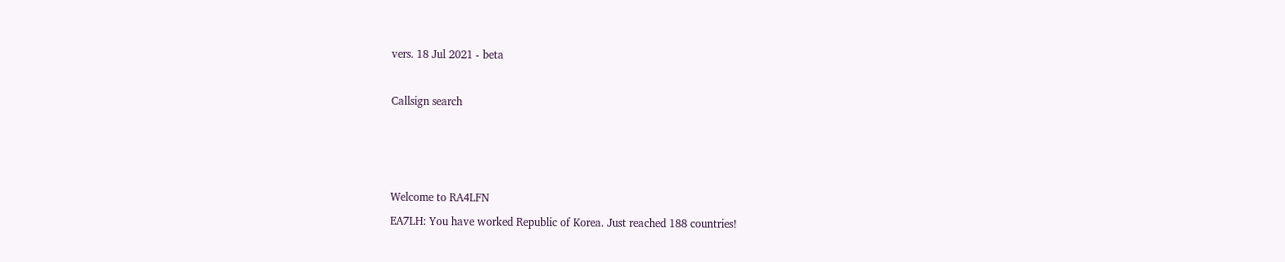vers. 18 Jul 2021 - beta

Callsign search



Welcome to RA4LFN
EA7LH: You have worked Republic of Korea. Just reached 188 countries!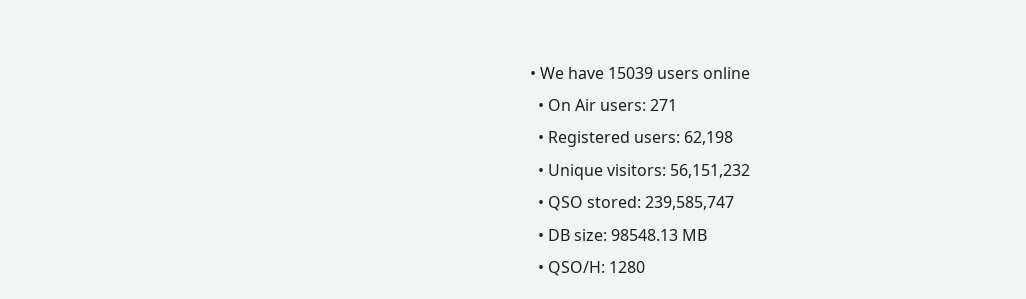• We have 15039 users online
  • On Air users: 271
  • Registered users: 62,198
  • Unique visitors: 56,151,232
  • QSO stored: 239,585,747
  • DB size: 98548.13 MB
  • QSO/H: 1280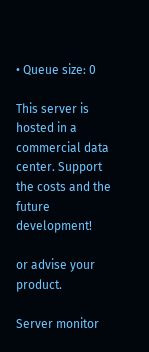• Queue size: 0

This server is hosted in a commercial data center. Support the costs and the future development!

or advise your product.

Server monitor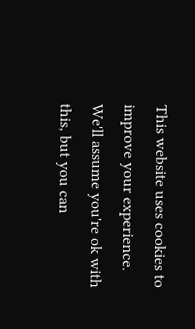This website uses cookies to improve your experience. We'll assume you're ok with this, but you can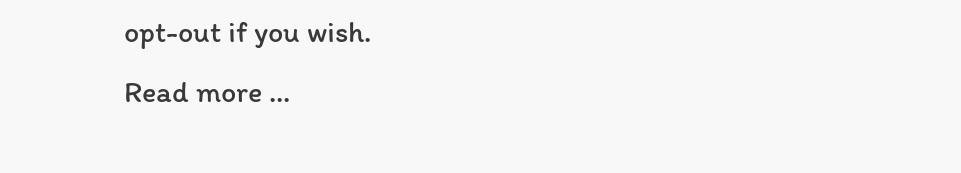opt-out if you wish.
Read more ...